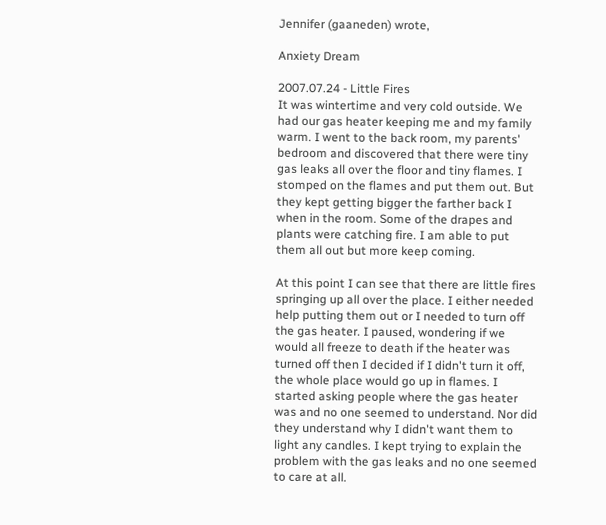Jennifer (gaaneden) wrote,

Anxiety Dream

2007.07.24 - Little Fires
It was wintertime and very cold outside. We had our gas heater keeping me and my family warm. I went to the back room, my parents' bedroom and discovered that there were tiny gas leaks all over the floor and tiny flames. I stomped on the flames and put them out. But they kept getting bigger the farther back I when in the room. Some of the drapes and plants were catching fire. I am able to put them all out but more keep coming.

At this point I can see that there are little fires springing up all over the place. I either needed help putting them out or I needed to turn off the gas heater. I paused, wondering if we would all freeze to death if the heater was turned off then I decided if I didn't turn it off, the whole place would go up in flames. I started asking people where the gas heater was and no one seemed to understand. Nor did they understand why I didn't want them to light any candles. I kept trying to explain the problem with the gas leaks and no one seemed to care at all.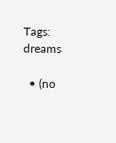Tags: dreams

  • (no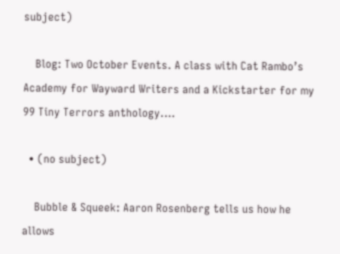subject)

    Blog: Two October Events. A class with Cat Rambo’s Academy for Wayward Writers and a Kickstarter for my 99 Tiny Terrors anthology.…

  • (no subject)

    Bubble & Squeek: Aaron Rosenberg tells us how he allows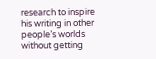research to inspire his writing in other people’s worlds without getting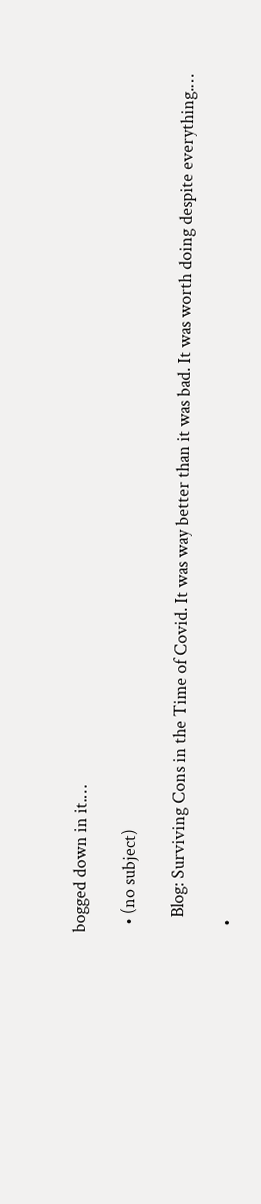bogged down in it.…

  • (no subject)

    Blog: Surviving Cons in the Time of Covid. It was way better than it was bad. It was worth doing despite everything.…

  •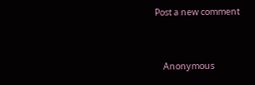Post a new comment


    Anonymous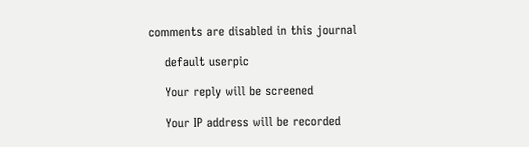comments are disabled in this journal

    default userpic

    Your reply will be screened

    Your IP address will be recorded